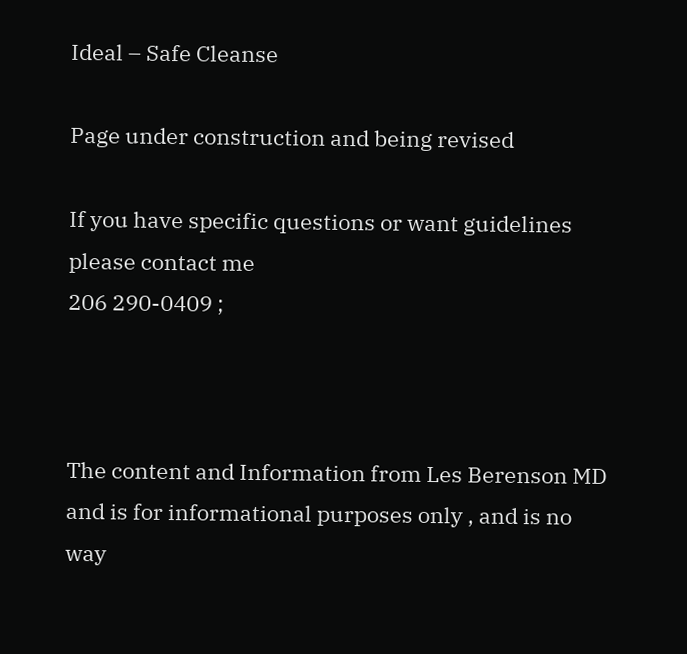Ideal – Safe Cleanse

Page under construction and being revised

If you have specific questions or want guidelines please contact me
206 290-0409 ;



The content and Information from Les Berenson MD and is for informational purposes only , and is no way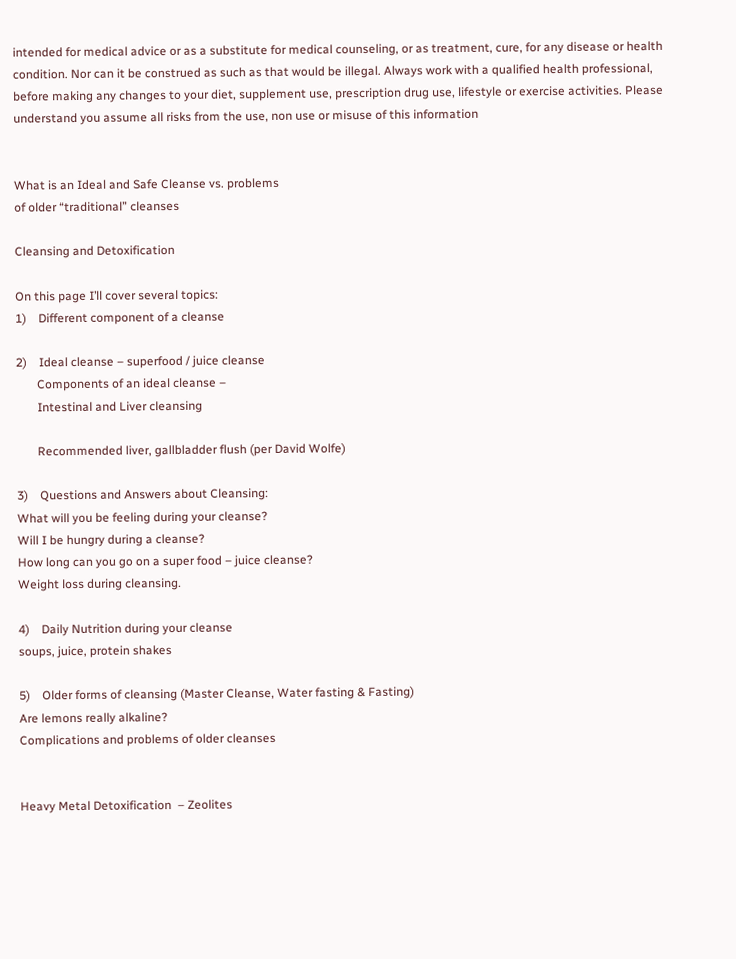intended for medical advice or as a substitute for medical counseling, or as treatment, cure, for any disease or health condition. Nor can it be construed as such as that would be illegal. Always work with a qualified health professional, before making any changes to your diet, supplement use, prescription drug use, lifestyle or exercise activities. Please understand you assume all risks from the use, non use or misuse of this information


What is an Ideal and Safe Cleanse vs. problems
of older “traditional” cleanses

Cleansing and Detoxification

On this page I’ll cover several topics:
1)    Different component of a cleanse

2)    Ideal cleanse – superfood / juice cleanse
       Components of an ideal cleanse –
       Intestinal and Liver cleansing

       Recommended liver, gallbladder flush (per David Wolfe)

3)    Questions and Answers about Cleansing:
What will you be feeling during your cleanse?
Will I be hungry during a cleanse?
How long can you go on a super food – juice cleanse?
Weight loss during cleansing.

4)    Daily Nutrition during your cleanse
soups, juice, protein shakes

5)    Older forms of cleansing (Master Cleanse, Water fasting & Fasting)
Are lemons really alkaline?
Complications and problems of older cleanses


Heavy Metal Detoxification  – Zeolites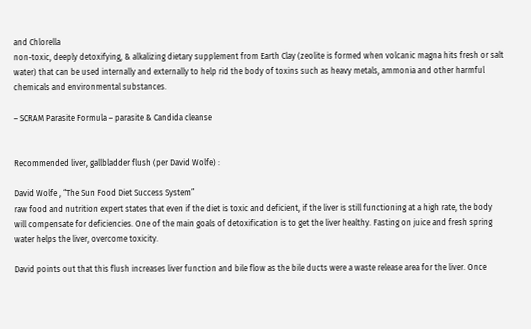and Chlorella
non-toxic, deeply detoxifying, & alkalizing dietary supplement from Earth Clay (zeolite is formed when volcanic magna hits fresh or salt water) that can be used internally and externally to help rid the body of toxins such as heavy metals, ammonia and other harmful chemicals and environmental substances.

– SCRAM Parasite Formula – parasite & Candida cleanse


Recommended liver, gallbladder flush (per David Wolfe) :

David Wolfe , “The Sun Food Diet Success System”
raw food and nutrition expert states that even if the diet is toxic and deficient, if the liver is still functioning at a high rate, the body will compensate for deficiencies. One of the main goals of detoxification is to get the liver healthy. Fasting on juice and fresh spring water helps the liver, overcome toxicity.

David points out that this flush increases liver function and bile flow as the bile ducts were a waste release area for the liver. Once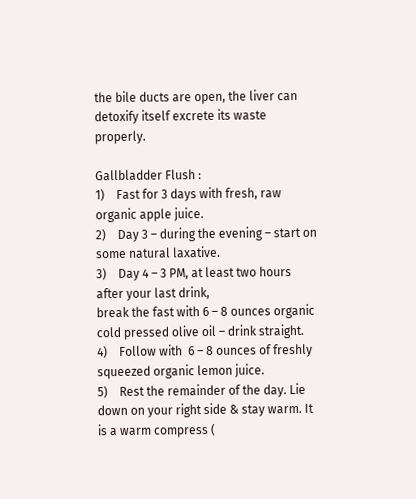the bile ducts are open, the liver can detoxify itself excrete its waste properly.

Gallbladder Flush :
1)    Fast for 3 days with fresh, raw organic apple juice.
2)    Day 3 – during the evening – start on some natural laxative.
3)    Day 4 – 3 PM, at least two hours after your last drink,
break the fast with 6 – 8 ounces organic cold pressed olive oil – drink straight.
4)    Follow with  6 – 8 ounces of freshly squeezed organic lemon juice.
5)    Rest the remainder of the day. Lie down on your right side & stay warm. It is a warm compress (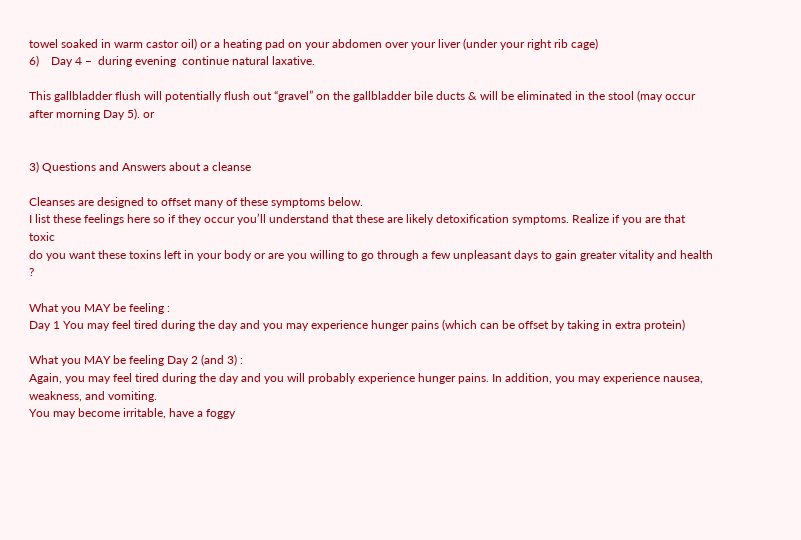towel soaked in warm castor oil) or a heating pad on your abdomen over your liver (under your right rib cage)
6)    Day 4 –  during evening  continue natural laxative.

This gallbladder flush will potentially flush out “gravel” on the gallbladder bile ducts & will be eliminated in the stool (may occur after morning Day 5). or


3) Questions and Answers about a cleanse

Cleanses are designed to offset many of these symptoms below.
I list these feelings here so if they occur you’ll understand that these are likely detoxification symptoms. Realize if you are that toxic
do you want these toxins left in your body or are you willing to go through a few unpleasant days to gain greater vitality and health ?

What you MAY be feeling :
Day 1 You may feel tired during the day and you may experience hunger pains (which can be offset by taking in extra protein)

What you MAY be feeling Day 2 (and 3) :
Again, you may feel tired during the day and you will probably experience hunger pains. In addition, you may experience nausea, weakness, and vomiting.
You may become irritable, have a foggy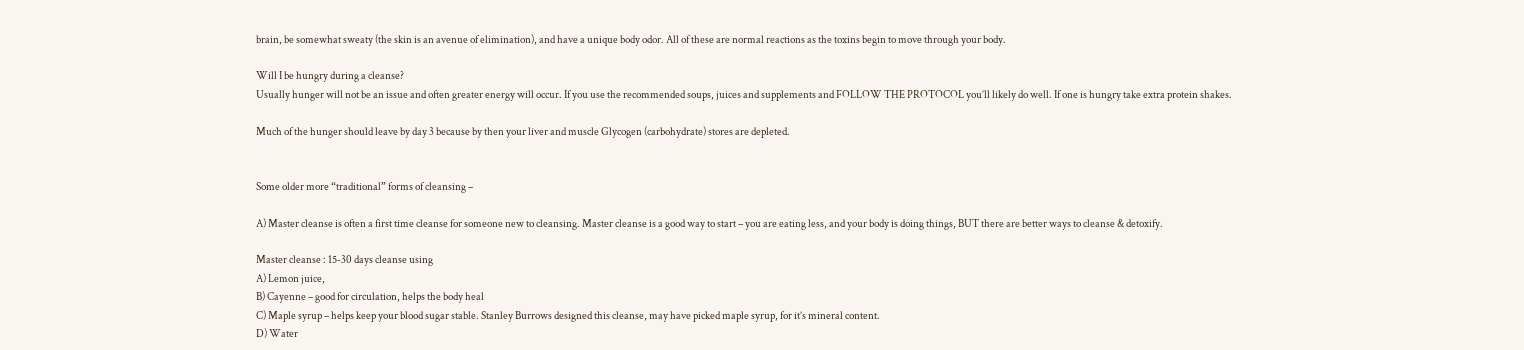brain, be somewhat sweaty (the skin is an avenue of elimination), and have a unique body odor. All of these are normal reactions as the toxins begin to move through your body.

Will I be hungry during a cleanse?
Usually hunger will not be an issue and often greater energy will occur. If you use the recommended soups, juices and supplements and FOLLOW THE PROTOCOL you’ll likely do well. If one is hungry take extra protein shakes.

Much of the hunger should leave by day 3 because by then your liver and muscle Glycogen (carbohydrate) stores are depleted.


Some older more “traditional” forms of cleansing –

A) Master cleanse is often a first time cleanse for someone new to cleansing. Master cleanse is a good way to start – you are eating less, and your body is doing things, BUT there are better ways to cleanse & detoxify.

Master cleanse : 15-30 days cleanse using
A) Lemon juice,
B) Cayenne – good for circulation, helps the body heal
C) Maple syrup – helps keep your blood sugar stable. Stanley Burrows designed this cleanse, may have picked maple syrup, for it’s mineral content.
D) Water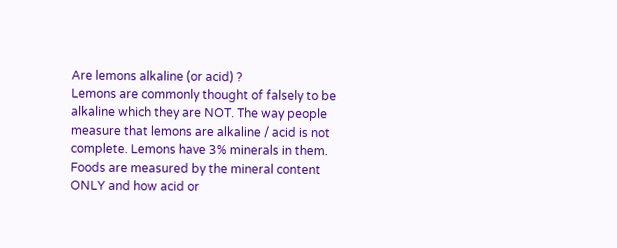Are lemons alkaline (or acid) ?
Lemons are commonly thought of falsely to be alkaline which they are NOT. The way people measure that lemons are alkaline / acid is not complete. Lemons have 3% minerals in them.  Foods are measured by the mineral content ONLY and how acid or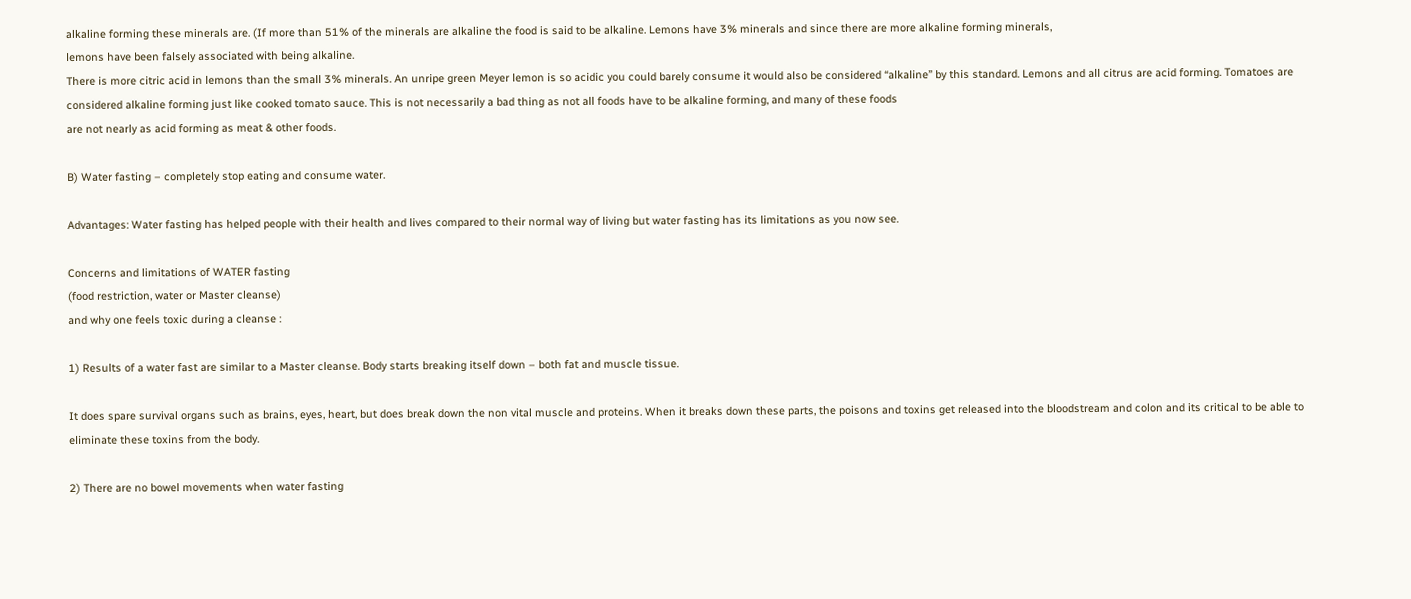alkaline forming these minerals are. (If more than 51% of the minerals are alkaline the food is said to be alkaline. Lemons have 3% minerals and since there are more alkaline forming minerals,
lemons have been falsely associated with being alkaline.
There is more citric acid in lemons than the small 3% minerals. An unripe green Meyer lemon is so acidic you could barely consume it would also be considered “alkaline” by this standard. Lemons and all citrus are acid forming. Tomatoes are considered alkaline forming just like cooked tomato sauce. This is not necessarily a bad thing as not all foods have to be alkaline forming, and many of these foods
are not nearly as acid forming as meat & other foods.

B) Water fasting – completely stop eating and consume water.

Advantages: Water fasting has helped people with their health and lives compared to their normal way of living but water fasting has its limitations as you now see.

Concerns and limitations of WATER fasting
(food restriction, water or Master cleanse)
and why one feels toxic during a cleanse :

1) Results of a water fast are similar to a Master cleanse. Body starts breaking itself down – both fat and muscle tissue.

It does spare survival organs such as brains, eyes, heart, but does break down the non vital muscle and proteins. When it breaks down these parts, the poisons and toxins get released into the bloodstream and colon and its critical to be able to eliminate these toxins from the body.

2) There are no bowel movements when water fasting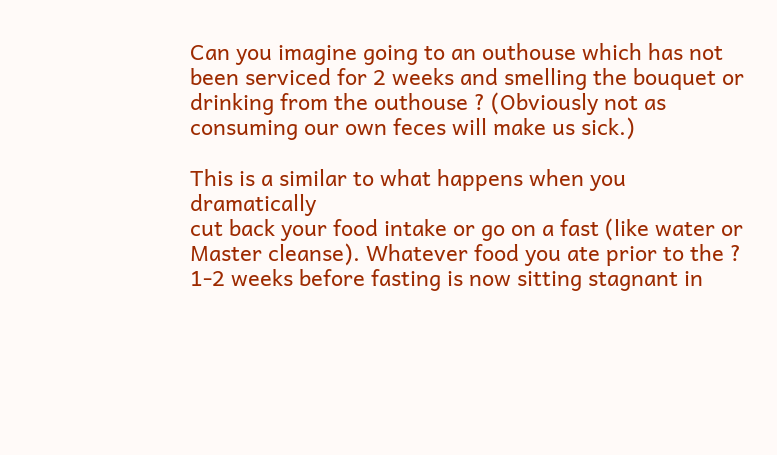Can you imagine going to an outhouse which has not been serviced for 2 weeks and smelling the bouquet or drinking from the outhouse ? (Obviously not as consuming our own feces will make us sick.)

This is a similar to what happens when you dramatically
cut back your food intake or go on a fast (like water or Master cleanse). Whatever food you ate prior to the ?
1-2 weeks before fasting is now sitting stagnant in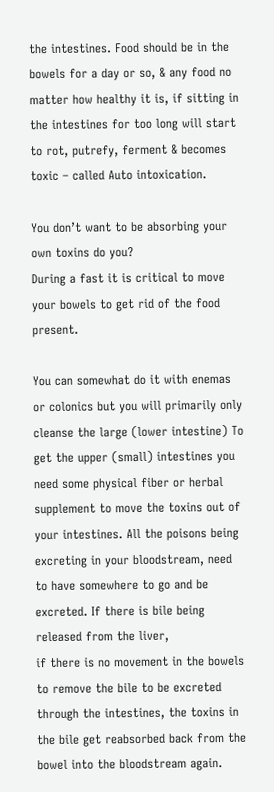the intestines. Food should be in the bowels for a day or so, & any food no matter how healthy it is, if sitting in the intestines for too long will start to rot, putrefy, ferment & becomes toxic – called Auto intoxication.

You don’t want to be absorbing your own toxins do you?
During a fast it is critical to move your bowels to get rid of the food present.

You can somewhat do it with enemas or colonics but you will primarily only cleanse the large (lower intestine) To get the upper (small) intestines you need some physical fiber or herbal supplement to move the toxins out of your intestines. All the poisons being excreting in your bloodstream, need to have somewhere to go and be excreted. If there is bile being released from the liver,
if there is no movement in the bowels to remove the bile to be excreted through the intestines, the toxins in the bile get reabsorbed back from the bowel into the bloodstream again.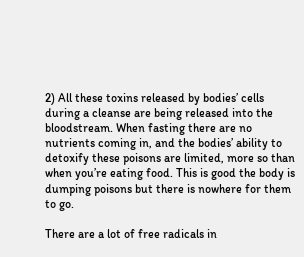2) All these toxins released by bodies’ cells during a cleanse are being released into the bloodstream. When fasting there are no nutrients coming in, and the bodies’ ability to detoxify these poisons are limited, more so than when you’re eating food. This is good the body is dumping poisons but there is nowhere for them to go.

There are a lot of free radicals in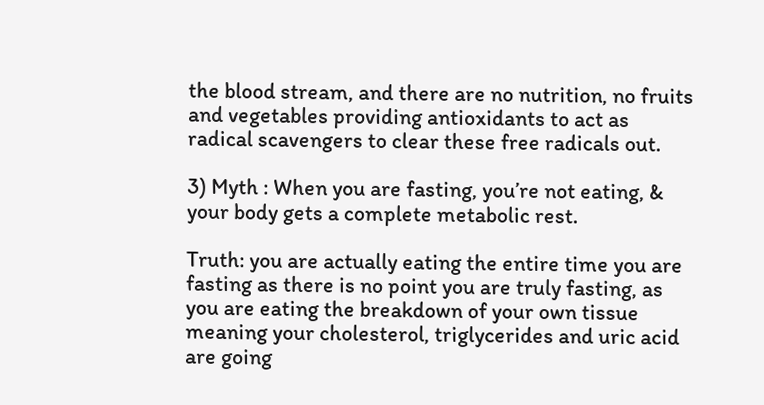the blood stream, and there are no nutrition, no fruits and vegetables providing antioxidants to act as radical scavengers to clear these free radicals out.

3) Myth : When you are fasting, you’re not eating, & your body gets a complete metabolic rest.

Truth: you are actually eating the entire time you are fasting as there is no point you are truly fasting, as you are eating the breakdown of your own tissue meaning your cholesterol, triglycerides and uric acid are going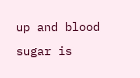up and blood sugar is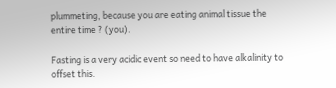plummeting, because you are eating animal tissue the entire time ? (you).

Fasting is a very acidic event so need to have alkalinity to offset this.